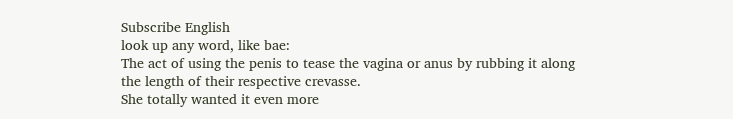Subscribe English
look up any word, like bae:
The act of using the penis to tease the vagina or anus by rubbing it along the length of their respective crevasse.
She totally wanted it even more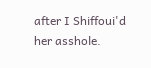after I Shiffoui'd her asshole.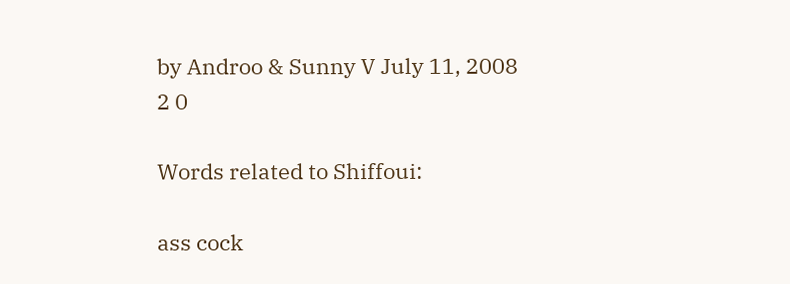by Androo & Sunny V July 11, 2008
2 0

Words related to Shiffoui:

ass cock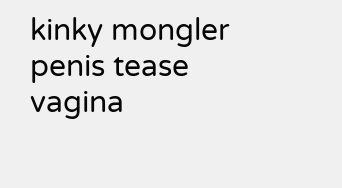kinky mongler penis tease vagina